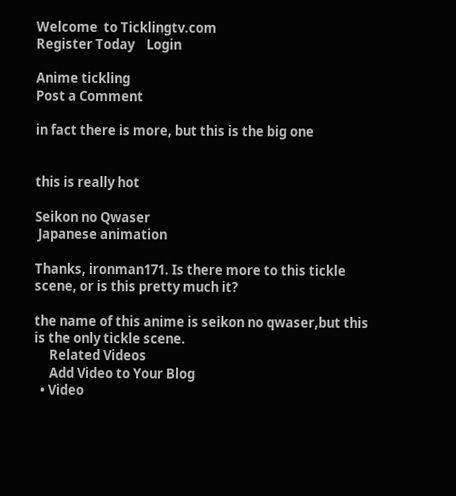Welcome  to Ticklingtv.com
Register Today    Login

Anime tickling
Post a Comment

in fact there is more, but this is the big one


this is really hot

Seikon no Qwaser
 Japanese animation

Thanks, ironman171. Is there more to this tickle scene, or is this pretty much it?

the name of this anime is seikon no qwaser,but this is the only tickle scene.
     Related Videos
     Add Video to Your Blog
  • Video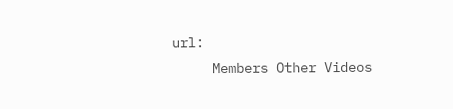url:
     Members Other Videos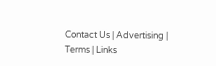Contact Us | Advertising | Terms | Links